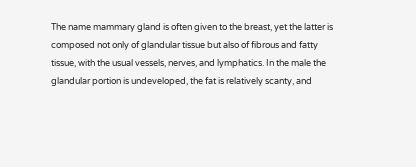The name mammary gland is often given to the breast, yet the latter is composed not only of glandular tissue but also of fibrous and fatty tissue, with the usual vessels, nerves, and lymphatics. In the male the glandular portion is undeveloped, the fat is relatively scanty, and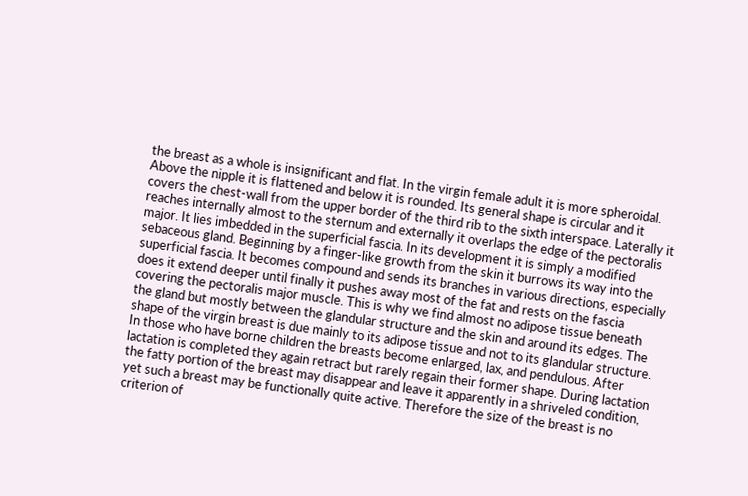the breast as a whole is insignificant and flat. In the virgin female adult it is more spheroidal. Above the nipple it is flattened and below it is rounded. Its general shape is circular and it covers the chest-wall from the upper border of the third rib to the sixth interspace. Laterally it reaches internally almost to the sternum and externally it overlaps the edge of the pectoralis major. It lies imbedded in the superficial fascia. In its development it is simply a modified sebaceous gland. Beginning by a finger-like growth from the skin it burrows its way into the superficial fascia. It becomes compound and sends its branches in various directions, especially does it extend deeper until finally it pushes away most of the fat and rests on the fascia covering the pectoralis major muscle. This is why we find almost no adipose tissue beneath the gland but mostly between the glandular structure and the skin and around its edges. The shape of the virgin breast is due mainly to its adipose tissue and not to its glandular structure. In those who have borne children the breasts become enlarged, lax, and pendulous. After lactation is completed they again retract but rarely regain their former shape. During lactation the fatty portion of the breast may disappear and leave it apparently in a shriveled condition, yet such a breast may be functionally quite active. Therefore the size of the breast is no criterion of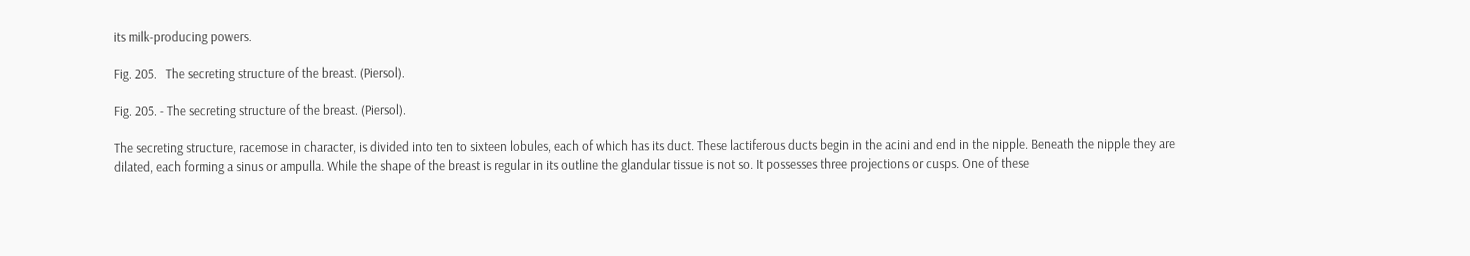its milk-producing powers.

Fig. 205.   The secreting structure of the breast. (Piersol).

Fig. 205. - The secreting structure of the breast. (Piersol).

The secreting structure, racemose in character, is divided into ten to sixteen lobules, each of which has its duct. These lactiferous ducts begin in the acini and end in the nipple. Beneath the nipple they are dilated, each forming a sinus or ampulla. While the shape of the breast is regular in its outline the glandular tissue is not so. It possesses three projections or cusps. One of these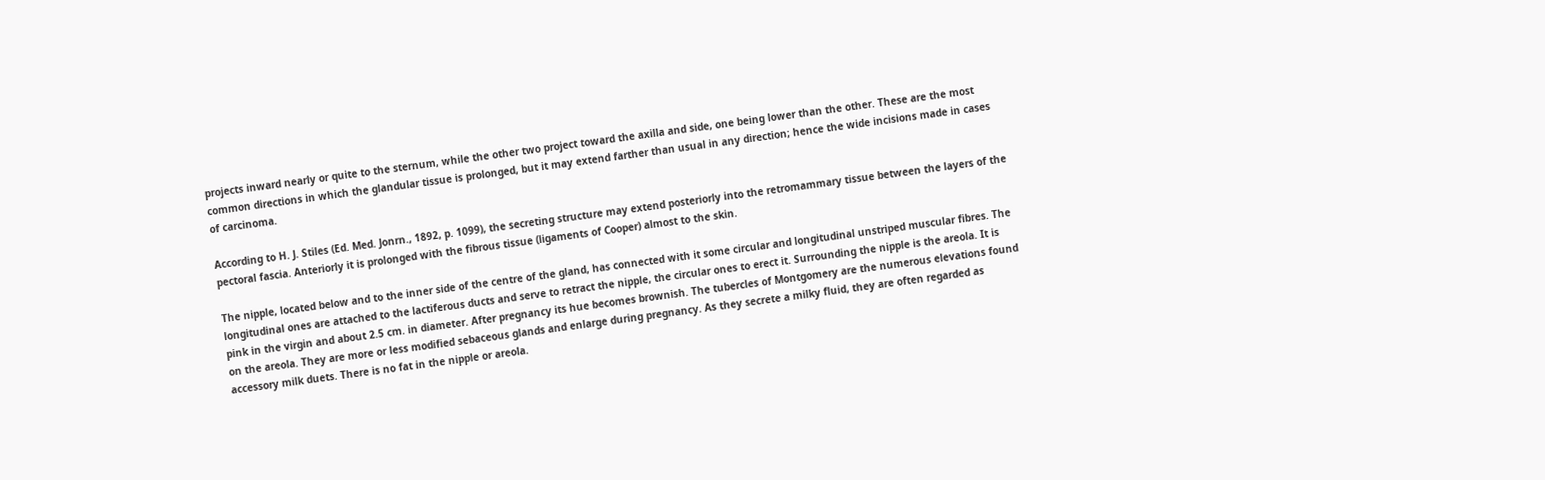projects inward nearly or quite to the sternum, while the other two project toward the axilla and side, one being lower than the other. These are the most common directions in which the glandular tissue is prolonged, but it may extend farther than usual in any direction; hence the wide incisions made in cases of carcinoma.

According to H. J. Stiles (Ed. Med. Jonrn., 1892, p. 1099), the secreting structure may extend posteriorly into the retromammary tissue between the layers of the pectoral fascia. Anteriorly it is prolonged with the fibrous tissue (ligaments of Cooper) almost to the skin.

The nipple, located below and to the inner side of the centre of the gland, has connected with it some circular and longitudinal unstriped muscular fibres. The longitudinal ones are attached to the lactiferous ducts and serve to retract the nipple, the circular ones to erect it. Surrounding the nipple is the areola. It is pink in the virgin and about 2.5 cm. in diameter. After pregnancy its hue becomes brownish. The tubercles of Montgomery are the numerous elevations found on the areola. They are more or less modified sebaceous glands and enlarge during pregnancy. As they secrete a milky fluid, they are often regarded as accessory milk duets. There is no fat in the nipple or areola.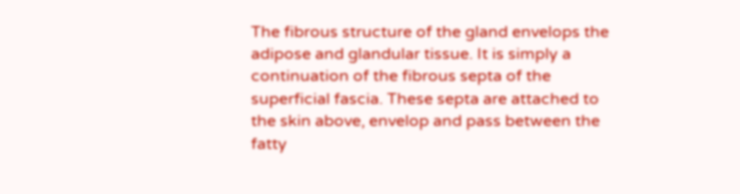The fibrous structure of the gland envelops the adipose and glandular tissue. It is simply a continuation of the fibrous septa of the superficial fascia. These septa are attached to the skin above, envelop and pass between the fatty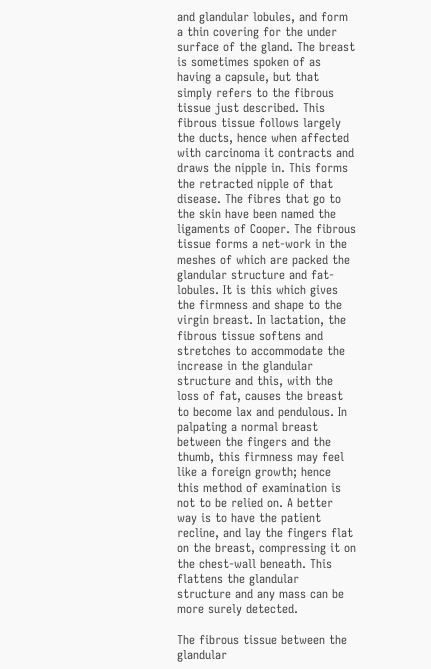and glandular lobules, and form a thin covering for the under surface of the gland. The breast is sometimes spoken of as having a capsule, but that simply refers to the fibrous tissue just described. This fibrous tissue follows largely the ducts, hence when affected with carcinoma it contracts and draws the nipple in. This forms the retracted nipple of that disease. The fibres that go to the skin have been named the ligaments of Cooper. The fibrous tissue forms a net-work in the meshes of which are packed the glandular structure and fat-lobules. It is this which gives the firmness and shape to the virgin breast. In lactation, the fibrous tissue softens and stretches to accommodate the increase in the glandular structure and this, with the loss of fat, causes the breast to become lax and pendulous. In palpating a normal breast between the fingers and the thumb, this firmness may feel like a foreign growth; hence this method of examination is not to be relied on. A better way is to have the patient recline, and lay the fingers flat on the breast, compressing it on the chest-wall beneath. This flattens the glandular structure and any mass can be more surely detected.

The fibrous tissue between the glandular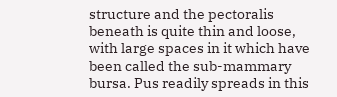structure and the pectoralis beneath is quite thin and loose, with large spaces in it which have been called the sub-mammary bursa. Pus readily spreads in this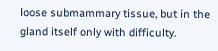loose submammary tissue, but in the gland itself only with difficulty.